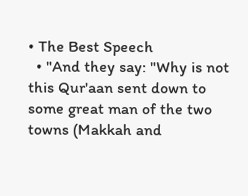• The Best Speech
  • "And they say: "Why is not this Qur'aan sent down to some great man of the two towns (Makkah and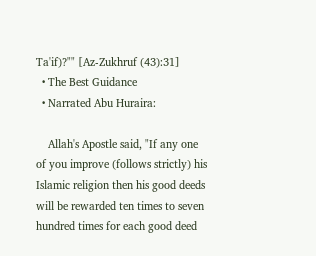Ta'if)?"" [Az-Zukhruf (43):31]
  • The Best Guidance
  • Narrated Abu Huraira:

    Allah's Apostle said, "If any one of you improve (follows strictly) his Islamic religion then his good deeds will be rewarded ten times to seven hundred times for each good deed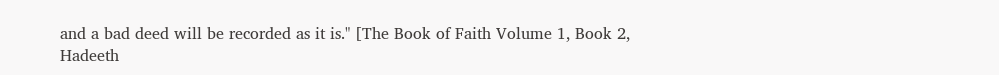and a bad deed will be recorded as it is." [The Book of Faith Volume 1, Book 2, Hadeeth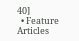40]
  • Feature Articles